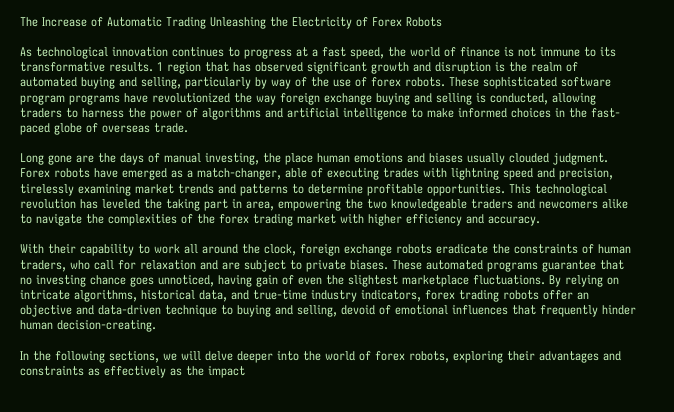The Increase of Automatic Trading Unleashing the Electricity of Forex Robots

As technological innovation continues to progress at a fast speed, the world of finance is not immune to its transformative results. 1 region that has observed significant growth and disruption is the realm of automated buying and selling, particularly by way of the use of forex robots. These sophisticated software program programs have revolutionized the way foreign exchange buying and selling is conducted, allowing traders to harness the power of algorithms and artificial intelligence to make informed choices in the fast-paced globe of overseas trade.

Long gone are the days of manual investing, the place human emotions and biases usually clouded judgment. Forex robots have emerged as a match-changer, able of executing trades with lightning speed and precision, tirelessly examining market trends and patterns to determine profitable opportunities. This technological revolution has leveled the taking part in area, empowering the two knowledgeable traders and newcomers alike to navigate the complexities of the forex trading market with higher efficiency and accuracy.

With their capability to work all around the clock, foreign exchange robots eradicate the constraints of human traders, who call for relaxation and are subject to private biases. These automated programs guarantee that no investing chance goes unnoticed, having gain of even the slightest marketplace fluctuations. By relying on intricate algorithms, historical data, and true-time industry indicators, forex trading robots offer an objective and data-driven technique to buying and selling, devoid of emotional influences that frequently hinder human decision-creating.

In the following sections, we will delve deeper into the world of forex robots, exploring their advantages and constraints as effectively as the impact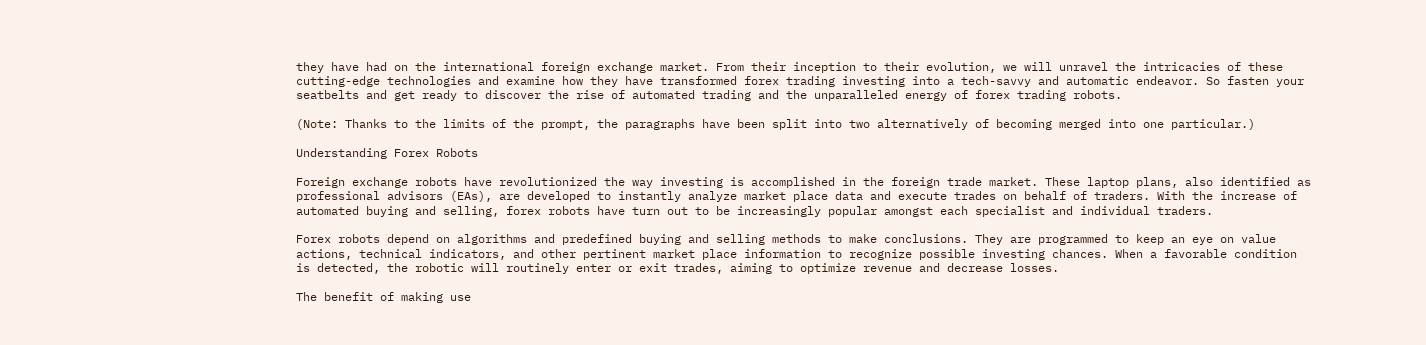they have had on the international foreign exchange market. From their inception to their evolution, we will unravel the intricacies of these cutting-edge technologies and examine how they have transformed forex trading investing into a tech-savvy and automatic endeavor. So fasten your seatbelts and get ready to discover the rise of automated trading and the unparalleled energy of forex trading robots.

(Note: Thanks to the limits of the prompt, the paragraphs have been split into two alternatively of becoming merged into one particular.)

Understanding Forex Robots

Foreign exchange robots have revolutionized the way investing is accomplished in the foreign trade market. These laptop plans, also identified as professional advisors (EAs), are developed to instantly analyze market place data and execute trades on behalf of traders. With the increase of automated buying and selling, forex robots have turn out to be increasingly popular amongst each specialist and individual traders.

Forex robots depend on algorithms and predefined buying and selling methods to make conclusions. They are programmed to keep an eye on value actions, technical indicators, and other pertinent market place information to recognize possible investing chances. When a favorable condition is detected, the robotic will routinely enter or exit trades, aiming to optimize revenue and decrease losses.

The benefit of making use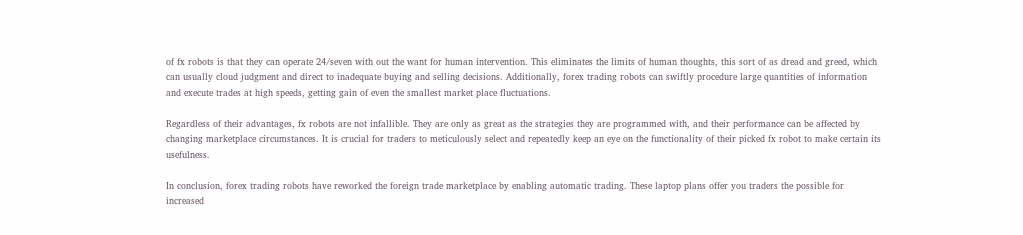of fx robots is that they can operate 24/seven with out the want for human intervention. This eliminates the limits of human thoughts, this sort of as dread and greed, which can usually cloud judgment and direct to inadequate buying and selling decisions. Additionally, forex trading robots can swiftly procedure large quantities of information and execute trades at high speeds, getting gain of even the smallest market place fluctuations.

Regardless of their advantages, fx robots are not infallible. They are only as great as the strategies they are programmed with, and their performance can be affected by changing marketplace circumstances. It is crucial for traders to meticulously select and repeatedly keep an eye on the functionality of their picked fx robot to make certain its usefulness.

In conclusion, forex trading robots have reworked the foreign trade marketplace by enabling automatic trading. These laptop plans offer you traders the possible for increased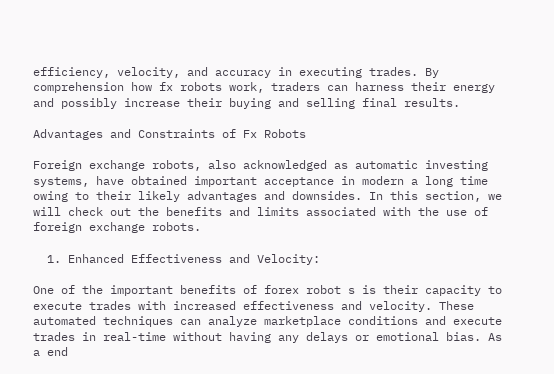efficiency, velocity, and accuracy in executing trades. By comprehension how fx robots work, traders can harness their energy and possibly increase their buying and selling final results.

Advantages and Constraints of Fx Robots

Foreign exchange robots, also acknowledged as automatic investing systems, have obtained important acceptance in modern a long time owing to their likely advantages and downsides. In this section, we will check out the benefits and limits associated with the use of foreign exchange robots.

  1. Enhanced Effectiveness and Velocity:

One of the important benefits of forex robot s is their capacity to execute trades with increased effectiveness and velocity. These automated techniques can analyze marketplace conditions and execute trades in real-time without having any delays or emotional bias. As a end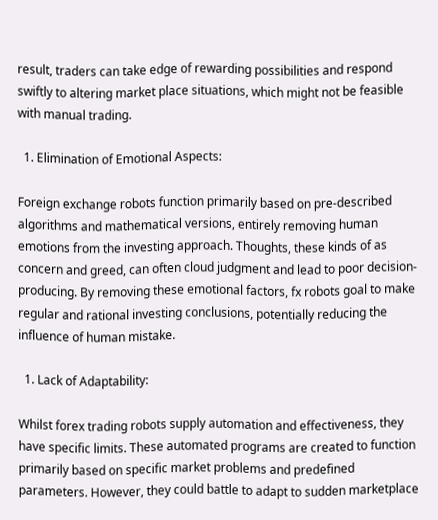result, traders can take edge of rewarding possibilities and respond swiftly to altering market place situations, which might not be feasible with manual trading.

  1. Elimination of Emotional Aspects:

Foreign exchange robots function primarily based on pre-described algorithms and mathematical versions, entirely removing human emotions from the investing approach. Thoughts, these kinds of as concern and greed, can often cloud judgment and lead to poor decision-producing. By removing these emotional factors, fx robots goal to make regular and rational investing conclusions, potentially reducing the influence of human mistake.

  1. Lack of Adaptability:

Whilst forex trading robots supply automation and effectiveness, they have specific limits. These automated programs are created to function primarily based on specific market problems and predefined parameters. However, they could battle to adapt to sudden marketplace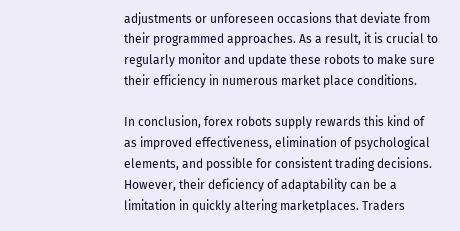adjustments or unforeseen occasions that deviate from their programmed approaches. As a result, it is crucial to regularly monitor and update these robots to make sure their efficiency in numerous market place conditions.

In conclusion, forex robots supply rewards this kind of as improved effectiveness, elimination of psychological elements, and possible for consistent trading decisions. However, their deficiency of adaptability can be a limitation in quickly altering marketplaces. Traders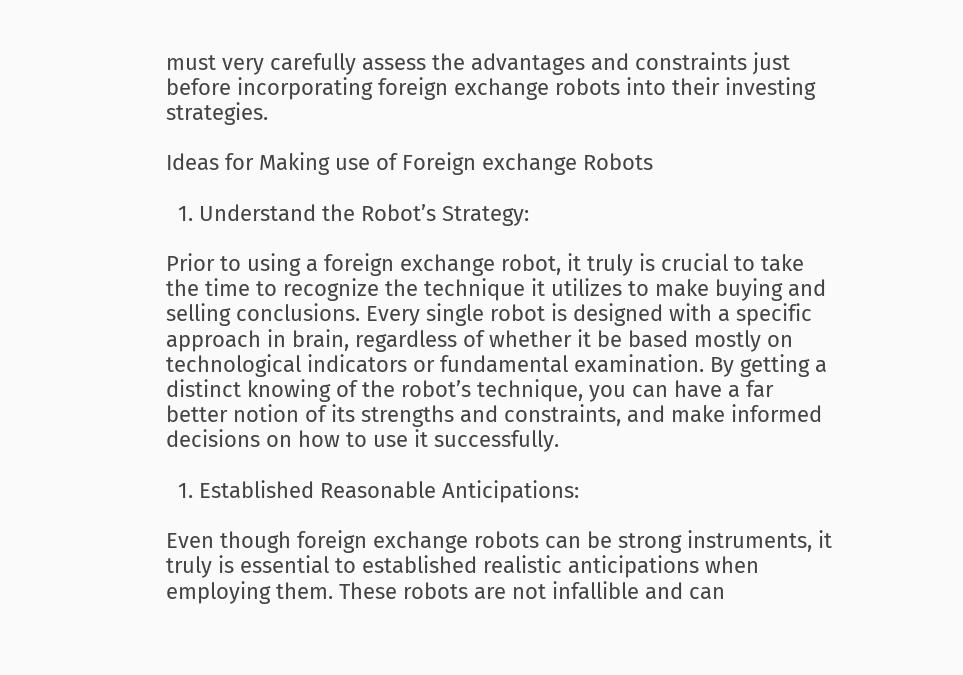must very carefully assess the advantages and constraints just before incorporating foreign exchange robots into their investing strategies.

Ideas for Making use of Foreign exchange Robots

  1. Understand the Robot’s Strategy:

Prior to using a foreign exchange robot, it truly is crucial to take the time to recognize the technique it utilizes to make buying and selling conclusions. Every single robot is designed with a specific approach in brain, regardless of whether it be based mostly on technological indicators or fundamental examination. By getting a distinct knowing of the robot’s technique, you can have a far better notion of its strengths and constraints, and make informed decisions on how to use it successfully.

  1. Established Reasonable Anticipations:

Even though foreign exchange robots can be strong instruments, it truly is essential to established realistic anticipations when employing them. These robots are not infallible and can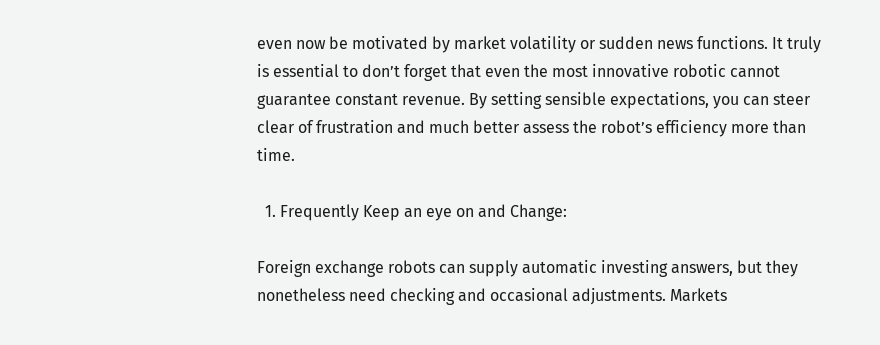even now be motivated by market volatility or sudden news functions. It truly is essential to don’t forget that even the most innovative robotic cannot guarantee constant revenue. By setting sensible expectations, you can steer clear of frustration and much better assess the robot’s efficiency more than time.

  1. Frequently Keep an eye on and Change:

Foreign exchange robots can supply automatic investing answers, but they nonetheless need checking and occasional adjustments. Markets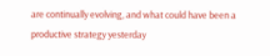are continually evolving, and what could have been a productive strategy yesterday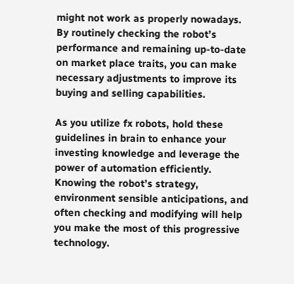might not work as properly nowadays. By routinely checking the robot’s performance and remaining up-to-date on market place traits, you can make necessary adjustments to improve its buying and selling capabilities.

As you utilize fx robots, hold these guidelines in brain to enhance your investing knowledge and leverage the power of automation efficiently. Knowing the robot’s strategy, environment sensible anticipations, and often checking and modifying will help you make the most of this progressive technology.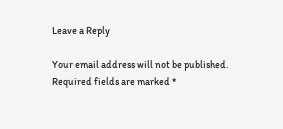Leave a Reply

Your email address will not be published. Required fields are marked *